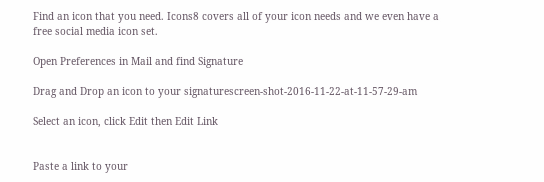Find an icon that you need. Icons8 covers all of your icon needs and we even have a free social media icon set.

Open Preferences in Mail and find Signature

Drag and Drop an icon to your signaturescreen-shot-2016-11-22-at-11-57-29-am

Select an icon, click Edit then Edit Link


Paste a link to your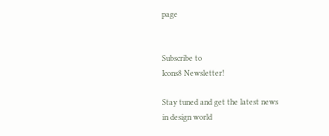page


Subscribe to
Icons8 Newsletter!

Stay tuned and get the latest news
in design world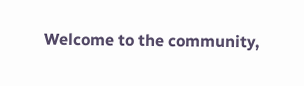Welcome to the community,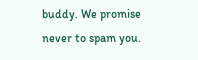buddy. We promise never to spam you.